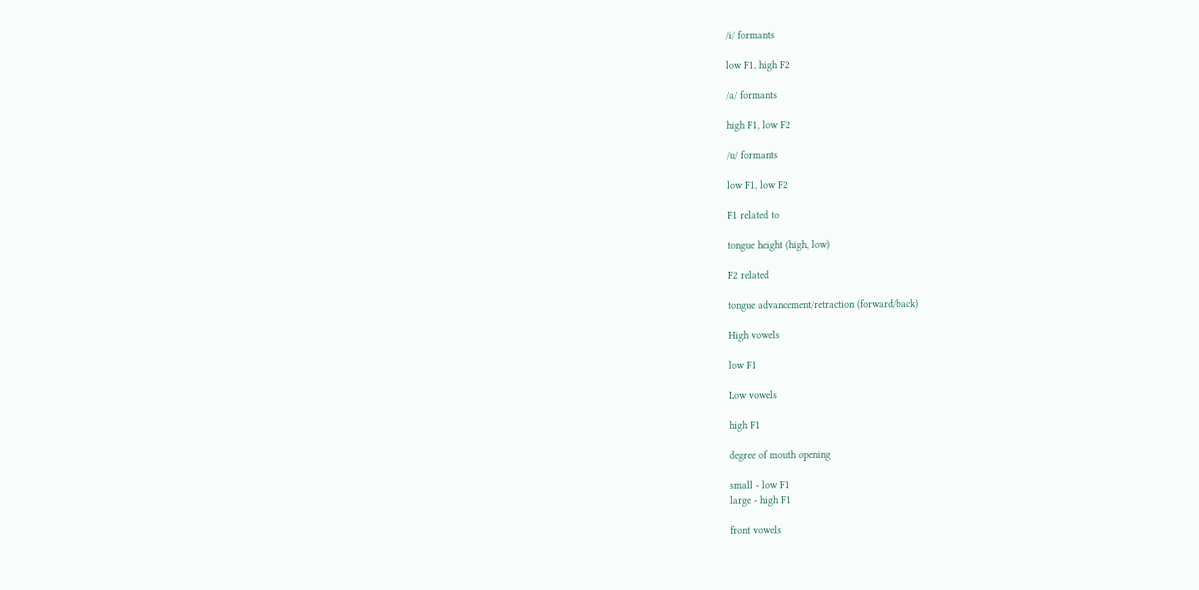/i/ formants

low F1, high F2

/a/ formants

high F1, low F2

/u/ formants

low F1, low F2

F1 related to

tongue height (high, low)

F2 related

tongue advancement/retraction (forward/back)

High vowels

low F1

Low vowels

high F1

degree of mouth opening

small - low F1
large - high F1

front vowels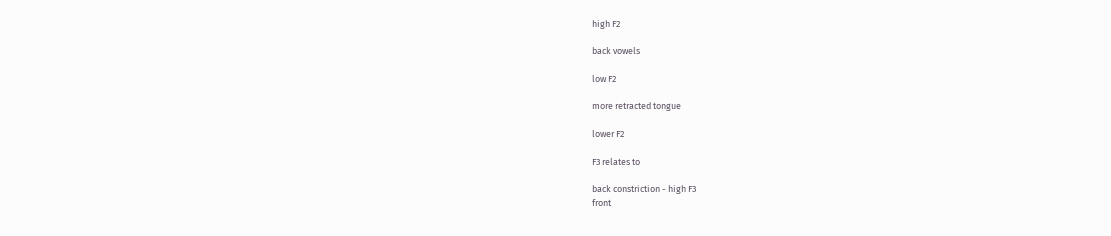high F2

back vowels

low F2

more retracted tongue

lower F2

F3 relates to

back constriction - high F3
front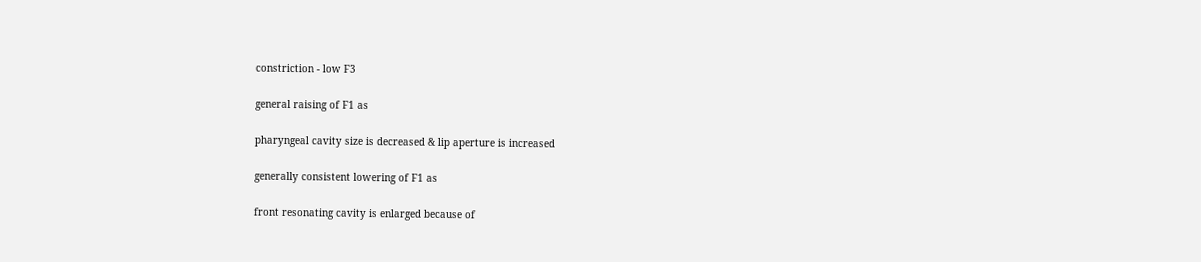constriction - low F3

general raising of F1 as

pharyngeal cavity size is decreased & lip aperture is increased

generally consistent lowering of F1 as

front resonating cavity is enlarged because of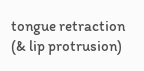tongue retraction (& lip protrusion)